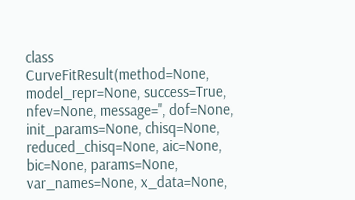class CurveFitResult(method=None, model_repr=None, success=True, nfev=None, message='', dof=None, init_params=None, chisq=None, reduced_chisq=None, aic=None, bic=None, params=None, var_names=None, x_data=None,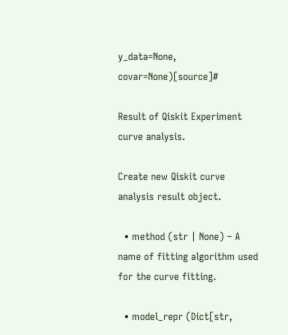y_data=None, covar=None)[source]#

Result of Qiskit Experiment curve analysis.

Create new Qiskit curve analysis result object.

  • method (str | None) – A name of fitting algorithm used for the curve fitting.

  • model_repr (Dict[str,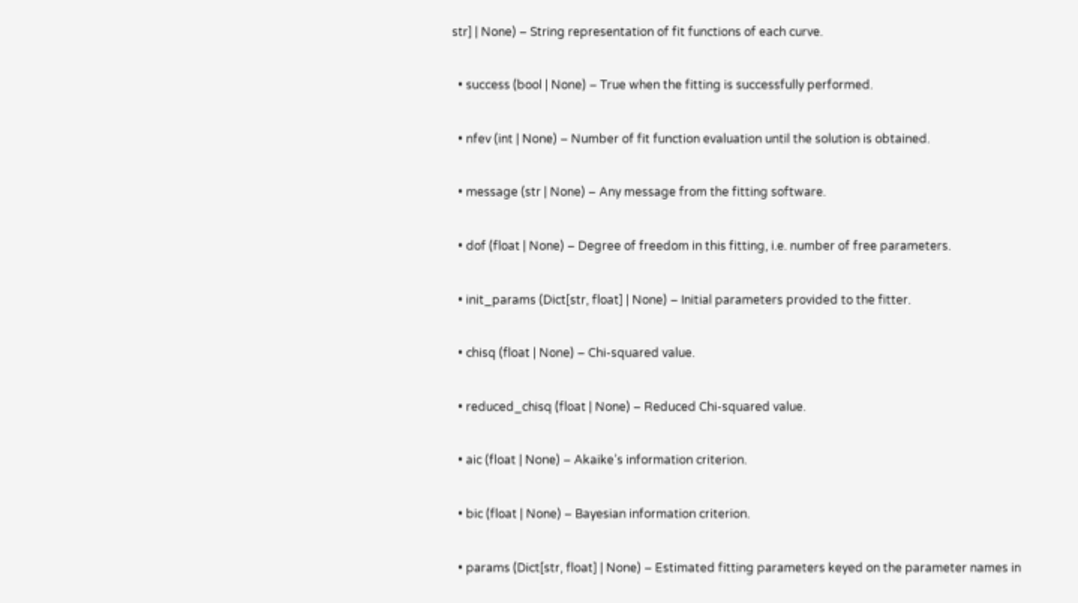str] | None) – String representation of fit functions of each curve.

  • success (bool | None) – True when the fitting is successfully performed.

  • nfev (int | None) – Number of fit function evaluation until the solution is obtained.

  • message (str | None) – Any message from the fitting software.

  • dof (float | None) – Degree of freedom in this fitting, i.e. number of free parameters.

  • init_params (Dict[str, float] | None) – Initial parameters provided to the fitter.

  • chisq (float | None) – Chi-squared value.

  • reduced_chisq (float | None) – Reduced Chi-squared value.

  • aic (float | None) – Akaike’s information criterion.

  • bic (float | None) – Bayesian information criterion.

  • params (Dict[str, float] | None) – Estimated fitting parameters keyed on the parameter names in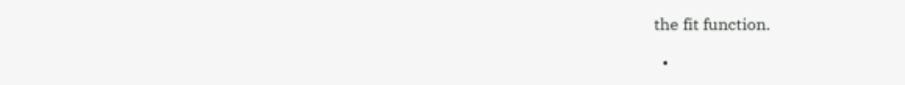the fit function.

  •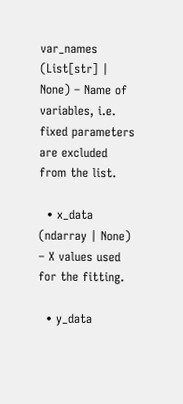var_names (List[str] | None) – Name of variables, i.e. fixed parameters are excluded from the list.

  • x_data (ndarray | None) – X values used for the fitting.

  • y_data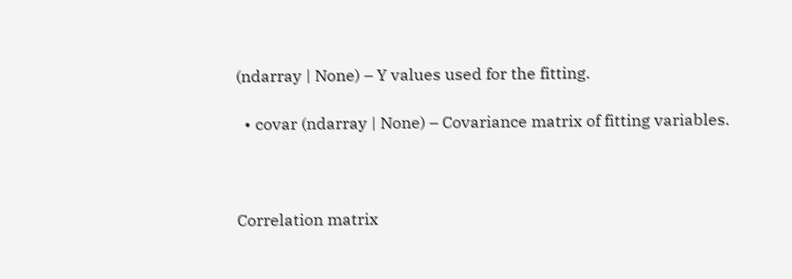(ndarray | None) – Y values used for the fitting.

  • covar (ndarray | None) – Covariance matrix of fitting variables.



Correlation matrix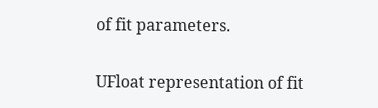of fit parameters.


UFloat representation of fit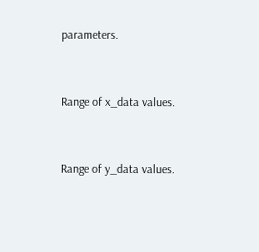parameters.


Range of x_data values.


Range of y_data values.